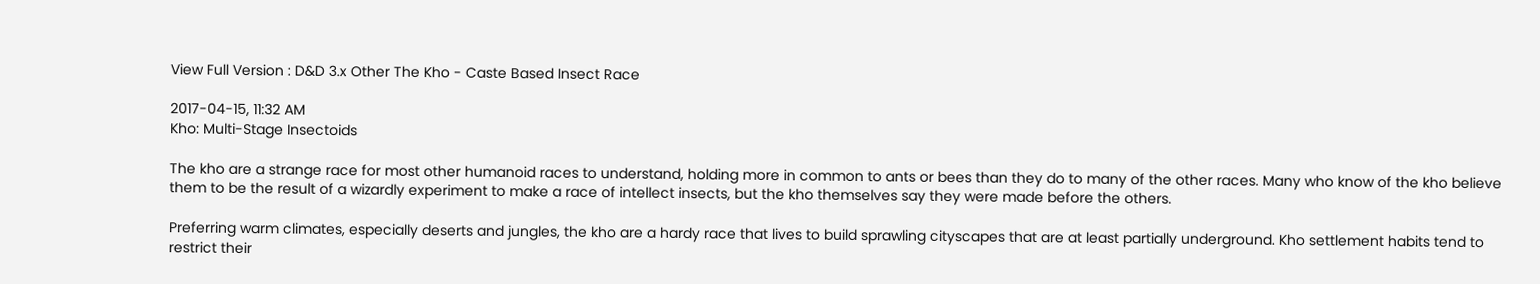View Full Version : D&D 3.x Other The Kho - Caste Based Insect Race

2017-04-15, 11:32 AM
Kho: Multi-Stage Insectoids

The kho are a strange race for most other humanoid races to understand, holding more in common to ants or bees than they do to many of the other races. Many who know of the kho believe them to be the result of a wizardly experiment to make a race of intellect insects, but the kho themselves say they were made before the others.

Preferring warm climates, especially deserts and jungles, the kho are a hardy race that lives to build sprawling cityscapes that are at least partially underground. Kho settlement habits tend to restrict their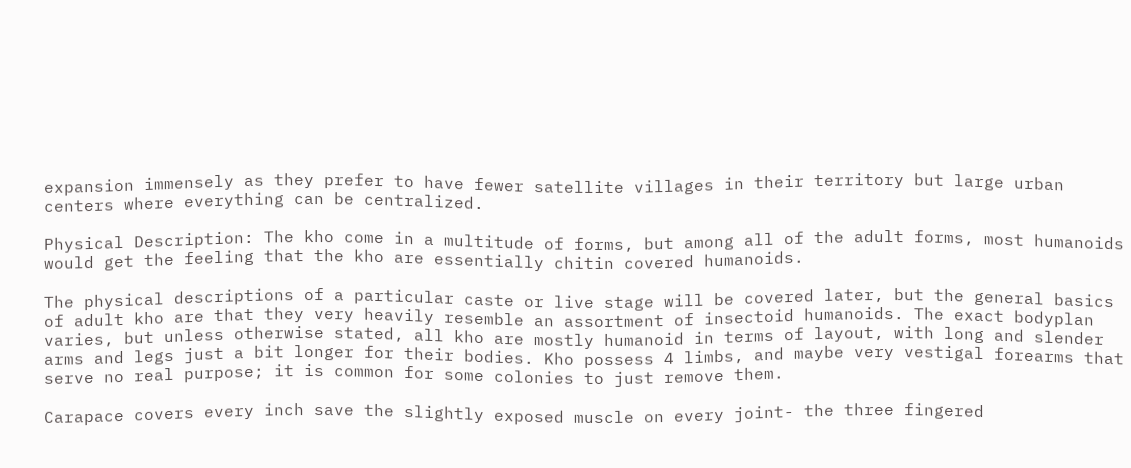expansion immensely as they prefer to have fewer satellite villages in their territory but large urban centers where everything can be centralized.

Physical Description: The kho come in a multitude of forms, but among all of the adult forms, most humanoids would get the feeling that the kho are essentially chitin covered humanoids.

The physical descriptions of a particular caste or live stage will be covered later, but the general basics of adult kho are that they very heavily resemble an assortment of insectoid humanoids. The exact bodyplan varies, but unless otherwise stated, all kho are mostly humanoid in terms of layout, with long and slender arms and legs just a bit longer for their bodies. Kho possess 4 limbs, and maybe very vestigal forearms that serve no real purpose; it is common for some colonies to just remove them.

Carapace covers every inch save the slightly exposed muscle on every joint- the three fingered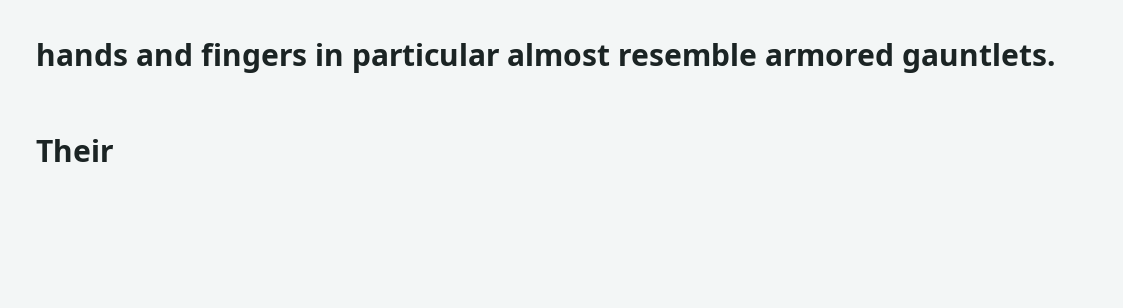hands and fingers in particular almost resemble armored gauntlets.

Their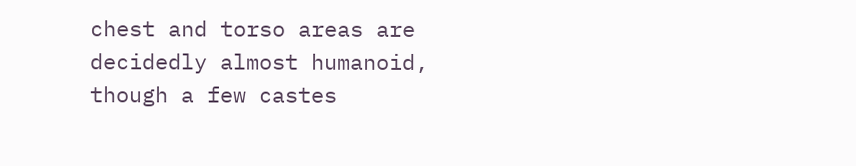chest and torso areas are decidedly almost humanoid, though a few castes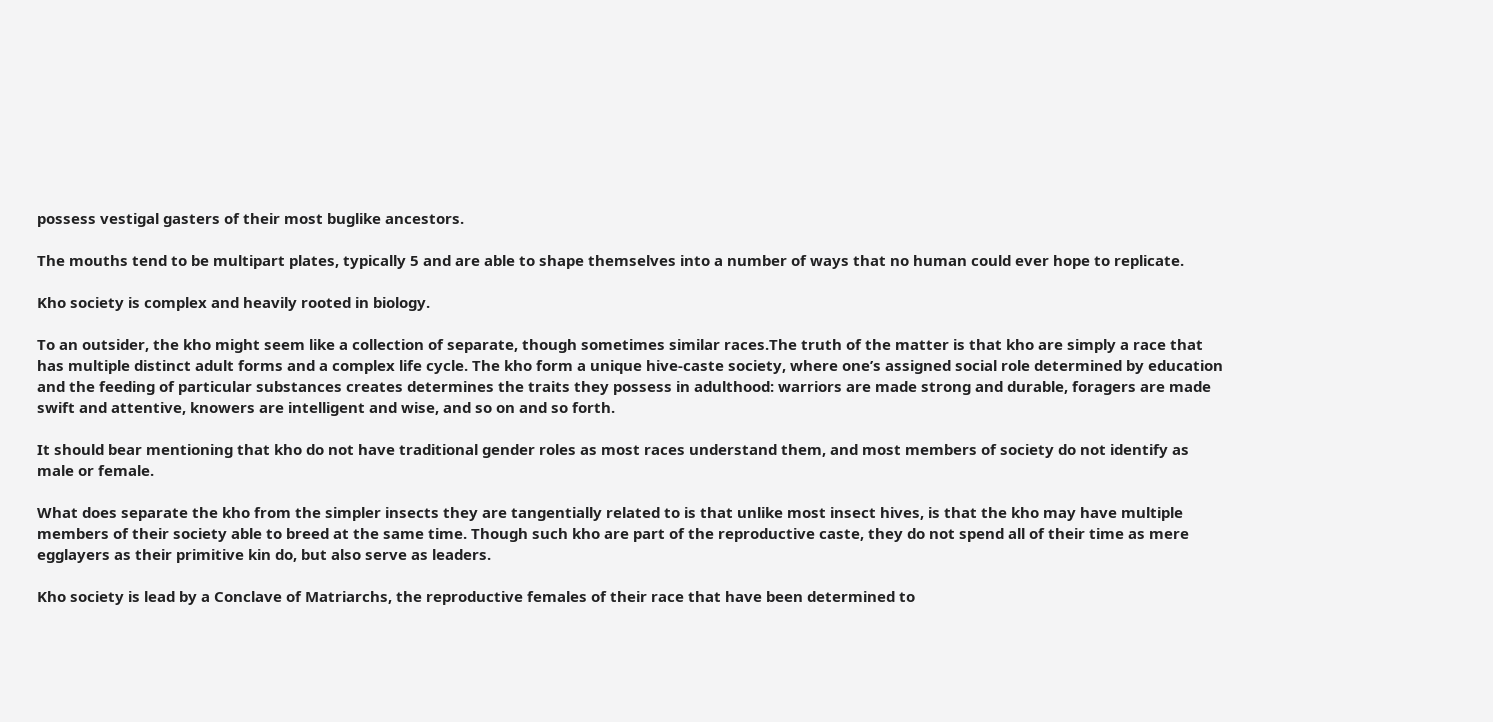possess vestigal gasters of their most buglike ancestors.

The mouths tend to be multipart plates, typically 5 and are able to shape themselves into a number of ways that no human could ever hope to replicate.

Kho society is complex and heavily rooted in biology.

To an outsider, the kho might seem like a collection of separate, though sometimes similar races.The truth of the matter is that kho are simply a race that has multiple distinct adult forms and a complex life cycle. The kho form a unique hive-caste society, where one’s assigned social role determined by education and the feeding of particular substances creates determines the traits they possess in adulthood: warriors are made strong and durable, foragers are made swift and attentive, knowers are intelligent and wise, and so on and so forth.

It should bear mentioning that kho do not have traditional gender roles as most races understand them, and most members of society do not identify as male or female.

What does separate the kho from the simpler insects they are tangentially related to is that unlike most insect hives, is that the kho may have multiple members of their society able to breed at the same time. Though such kho are part of the reproductive caste, they do not spend all of their time as mere egglayers as their primitive kin do, but also serve as leaders.

Kho society is lead by a Conclave of Matriarchs, the reproductive females of their race that have been determined to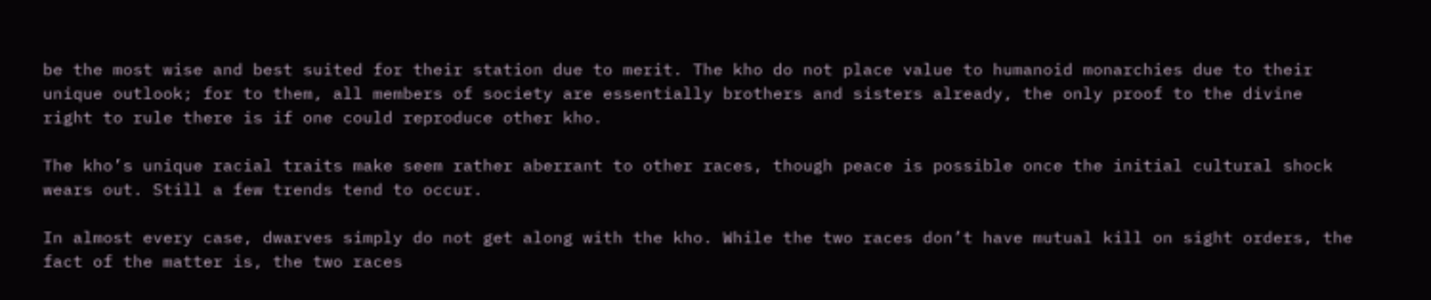be the most wise and best suited for their station due to merit. The kho do not place value to humanoid monarchies due to their unique outlook; for to them, all members of society are essentially brothers and sisters already, the only proof to the divine right to rule there is if one could reproduce other kho.

The kho’s unique racial traits make seem rather aberrant to other races, though peace is possible once the initial cultural shock wears out. Still a few trends tend to occur.

In almost every case, dwarves simply do not get along with the kho. While the two races don’t have mutual kill on sight orders, the fact of the matter is, the two races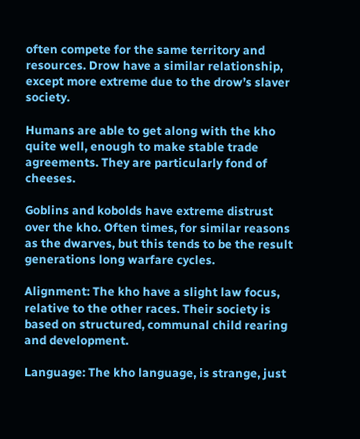often compete for the same territory and resources. Drow have a similar relationship, except more extreme due to the drow’s slaver society.

Humans are able to get along with the kho quite well, enough to make stable trade agreements. They are particularly fond of cheeses.

Goblins and kobolds have extreme distrust over the kho. Often times, for similar reasons as the dwarves, but this tends to be the result generations long warfare cycles.

Alignment: The kho have a slight law focus, relative to the other races. Their society is based on structured, communal child rearing and development.

Language: The kho language, is strange, just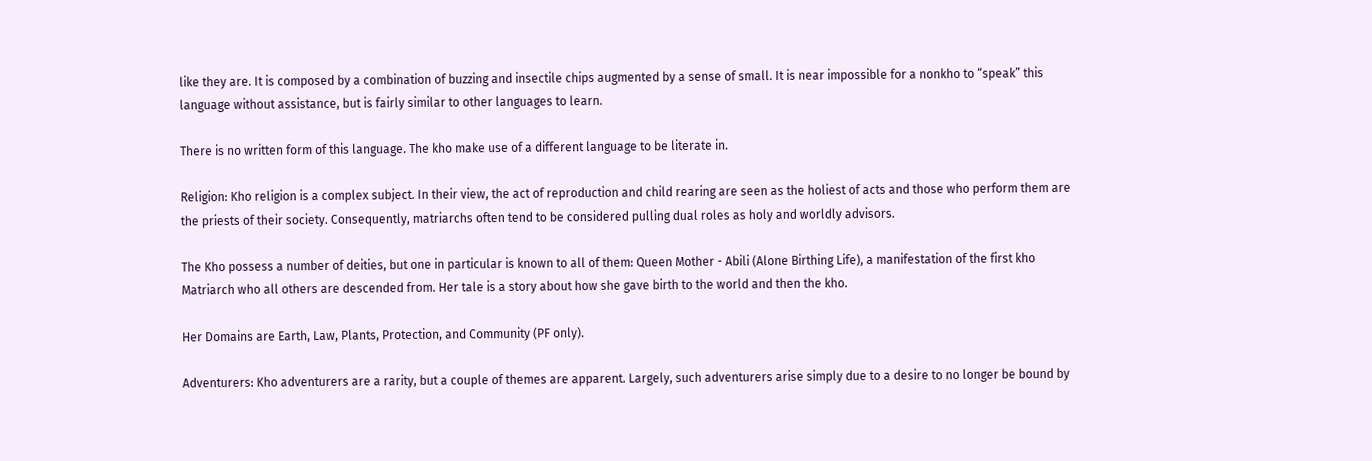like they are. It is composed by a combination of buzzing and insectile chips augmented by a sense of small. It is near impossible for a nonkho to “speak” this language without assistance, but is fairly similar to other languages to learn.

There is no written form of this language. The kho make use of a different language to be literate in.

Religion: Kho religion is a complex subject. In their view, the act of reproduction and child rearing are seen as the holiest of acts and those who perform them are the priests of their society. Consequently, matriarchs often tend to be considered pulling dual roles as holy and worldly advisors.

The Kho possess a number of deities, but one in particular is known to all of them: Queen Mother - Abili (Alone Birthing Life), a manifestation of the first kho Matriarch who all others are descended from. Her tale is a story about how she gave birth to the world and then the kho.

Her Domains are Earth, Law, Plants, Protection, and Community (PF only).

Adventurers: Kho adventurers are a rarity, but a couple of themes are apparent. Largely, such adventurers arise simply due to a desire to no longer be bound by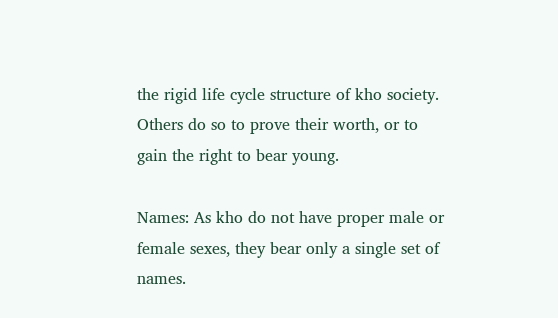the rigid life cycle structure of kho society. Others do so to prove their worth, or to gain the right to bear young.

Names: As kho do not have proper male or female sexes, they bear only a single set of names.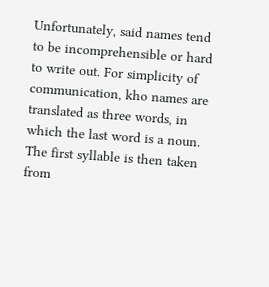Unfortunately, said names tend to be incomprehensible or hard to write out. For simplicity of communication, kho names are translated as three words, in which the last word is a noun. The first syllable is then taken from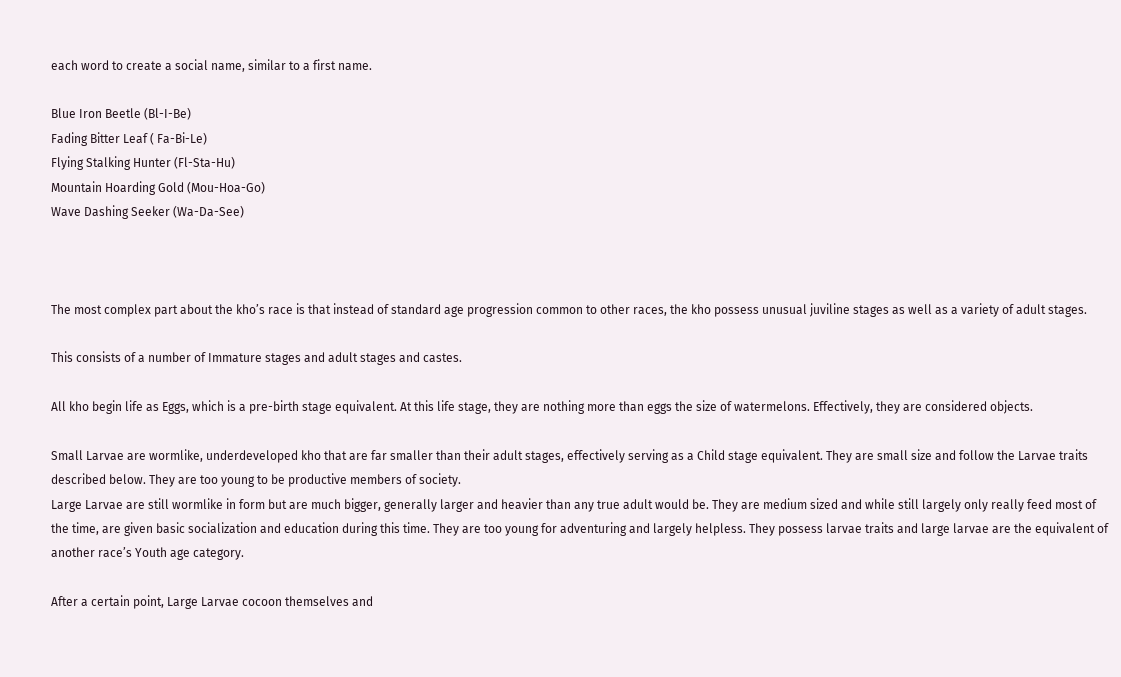each word to create a social name, similar to a first name.

Blue Iron Beetle (Bl-I-Be)
Fading Bitter Leaf ( Fa-Bi-Le)
Flying Stalking Hunter (Fl-Sta-Hu)
Mountain Hoarding Gold (Mou-Hoa-Go)
Wave Dashing Seeker (Wa-Da-See)



The most complex part about the kho’s race is that instead of standard age progression common to other races, the kho possess unusual juviline stages as well as a variety of adult stages.

This consists of a number of Immature stages and adult stages and castes.

All kho begin life as Eggs, which is a pre-birth stage equivalent. At this life stage, they are nothing more than eggs the size of watermelons. Effectively, they are considered objects.

Small Larvae are wormlike, underdeveloped kho that are far smaller than their adult stages, effectively serving as a Child stage equivalent. They are small size and follow the Larvae traits described below. They are too young to be productive members of society.
Large Larvae are still wormlike in form but are much bigger, generally larger and heavier than any true adult would be. They are medium sized and while still largely only really feed most of the time, are given basic socialization and education during this time. They are too young for adventuring and largely helpless. They possess larvae traits and large larvae are the equivalent of another race’s Youth age category.

After a certain point, Large Larvae cocoon themselves and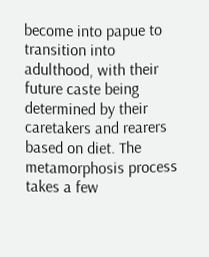become into papue to transition into adulthood, with their future caste being determined by their caretakers and rearers based on diet. The metamorphosis process takes a few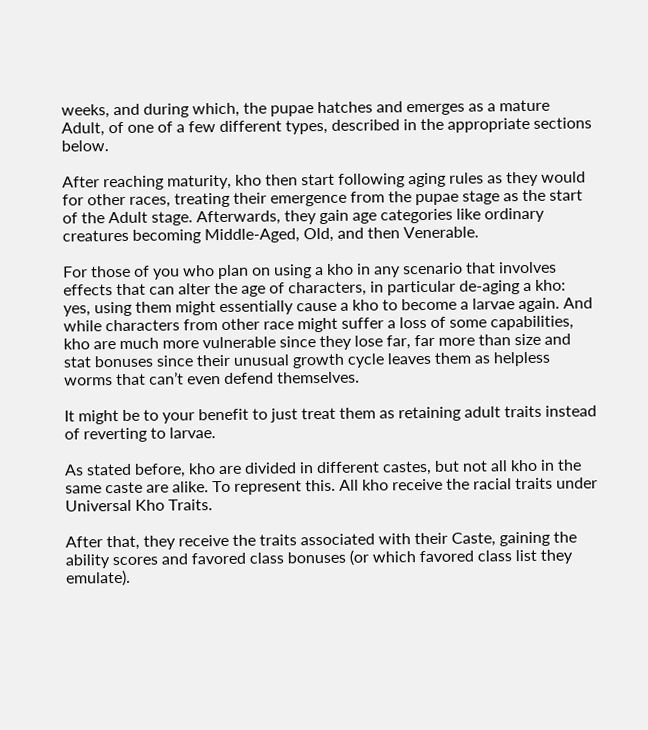weeks, and during which, the pupae hatches and emerges as a mature Adult, of one of a few different types, described in the appropriate sections below.

After reaching maturity, kho then start following aging rules as they would for other races, treating their emergence from the pupae stage as the start of the Adult stage. Afterwards, they gain age categories like ordinary creatures becoming Middle-Aged, Old, and then Venerable.

For those of you who plan on using a kho in any scenario that involves effects that can alter the age of characters, in particular de-aging a kho: yes, using them might essentially cause a kho to become a larvae again. And while characters from other race might suffer a loss of some capabilities, kho are much more vulnerable since they lose far, far more than size and stat bonuses since their unusual growth cycle leaves them as helpless worms that can’t even defend themselves.

It might be to your benefit to just treat them as retaining adult traits instead of reverting to larvae.

As stated before, kho are divided in different castes, but not all kho in the same caste are alike. To represent this. All kho receive the racial traits under Universal Kho Traits.

After that, they receive the traits associated with their Caste, gaining the ability scores and favored class bonuses (or which favored class list they emulate).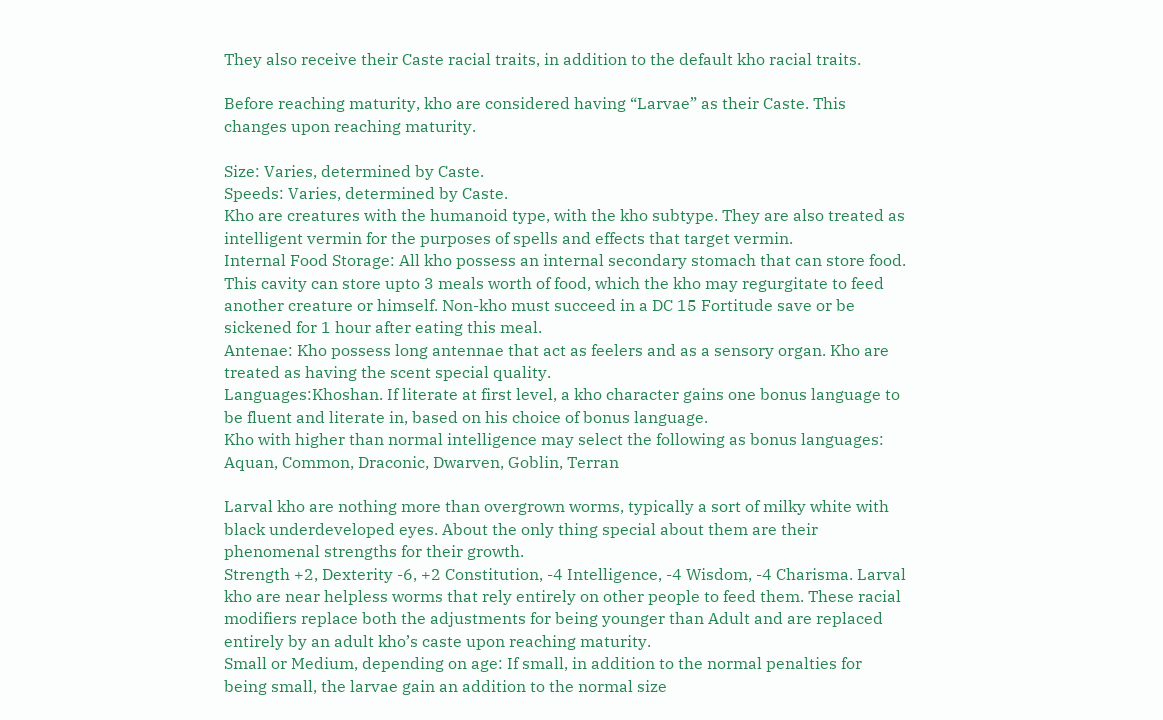They also receive their Caste racial traits, in addition to the default kho racial traits.

Before reaching maturity, kho are considered having “Larvae” as their Caste. This changes upon reaching maturity.

Size: Varies, determined by Caste.
Speeds: Varies, determined by Caste.
Kho are creatures with the humanoid type, with the kho subtype. They are also treated as intelligent vermin for the purposes of spells and effects that target vermin.
Internal Food Storage: All kho possess an internal secondary stomach that can store food. This cavity can store upto 3 meals worth of food, which the kho may regurgitate to feed another creature or himself. Non-kho must succeed in a DC 15 Fortitude save or be sickened for 1 hour after eating this meal.
Antenae: Kho possess long antennae that act as feelers and as a sensory organ. Kho are treated as having the scent special quality.
Languages:Khoshan. If literate at first level, a kho character gains one bonus language to be fluent and literate in, based on his choice of bonus language.
Kho with higher than normal intelligence may select the following as bonus languages: Aquan, Common, Draconic, Dwarven, Goblin, Terran

Larval kho are nothing more than overgrown worms, typically a sort of milky white with black underdeveloped eyes. About the only thing special about them are their phenomenal strengths for their growth.
Strength +2, Dexterity -6, +2 Constitution, -4 Intelligence, -4 Wisdom, -4 Charisma. Larval kho are near helpless worms that rely entirely on other people to feed them. These racial modifiers replace both the adjustments for being younger than Adult and are replaced entirely by an adult kho’s caste upon reaching maturity.
Small or Medium, depending on age: If small, in addition to the normal penalties for being small, the larvae gain an addition to the normal size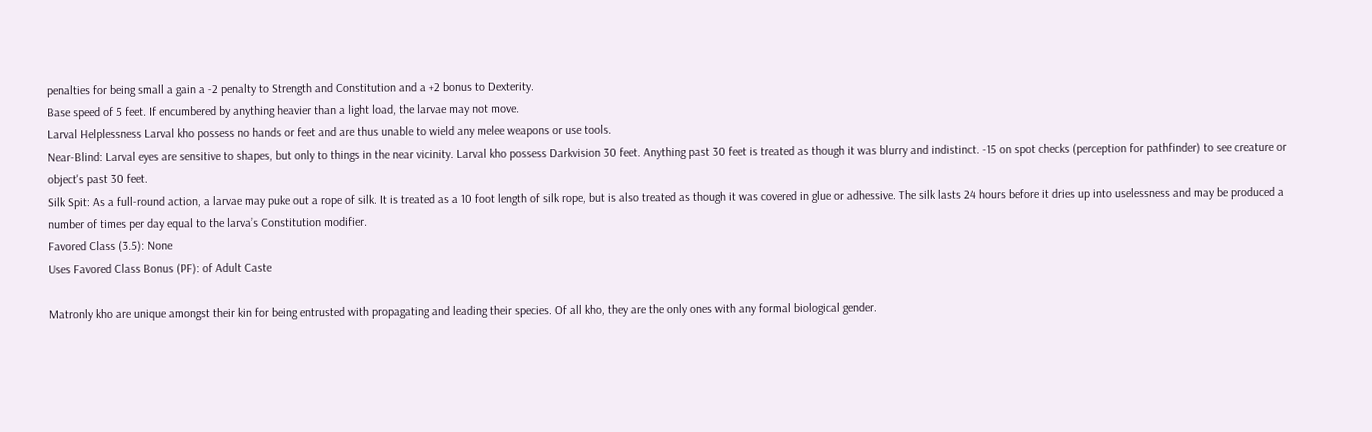penalties for being small a gain a -2 penalty to Strength and Constitution and a +2 bonus to Dexterity.
Base speed of 5 feet. If encumbered by anything heavier than a light load, the larvae may not move.
Larval Helplessness Larval kho possess no hands or feet and are thus unable to wield any melee weapons or use tools.
Near-Blind: Larval eyes are sensitive to shapes, but only to things in the near vicinity. Larval kho possess Darkvision 30 feet. Anything past 30 feet is treated as though it was blurry and indistinct. -15 on spot checks (perception for pathfinder) to see creature or object's past 30 feet.
Silk Spit: As a full-round action, a larvae may puke out a rope of silk. It is treated as a 10 foot length of silk rope, but is also treated as though it was covered in glue or adhessive. The silk lasts 24 hours before it dries up into uselessness and may be produced a number of times per day equal to the larva’s Constitution modifier.
Favored Class (3.5): None
Uses Favored Class Bonus (PF): of Adult Caste

Matronly kho are unique amongst their kin for being entrusted with propagating and leading their species. Of all kho, they are the only ones with any formal biological gender.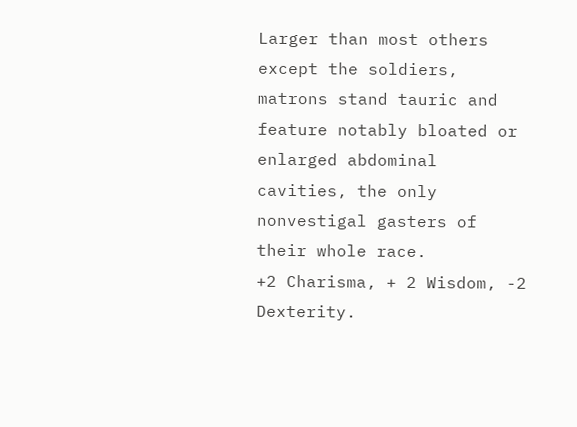Larger than most others except the soldiers, matrons stand tauric and feature notably bloated or enlarged abdominal cavities, the only nonvestigal gasters of their whole race.
+2 Charisma, + 2 Wisdom, -2 Dexterity.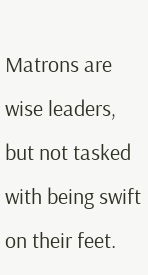Matrons are wise leaders, but not tasked with being swift on their feet.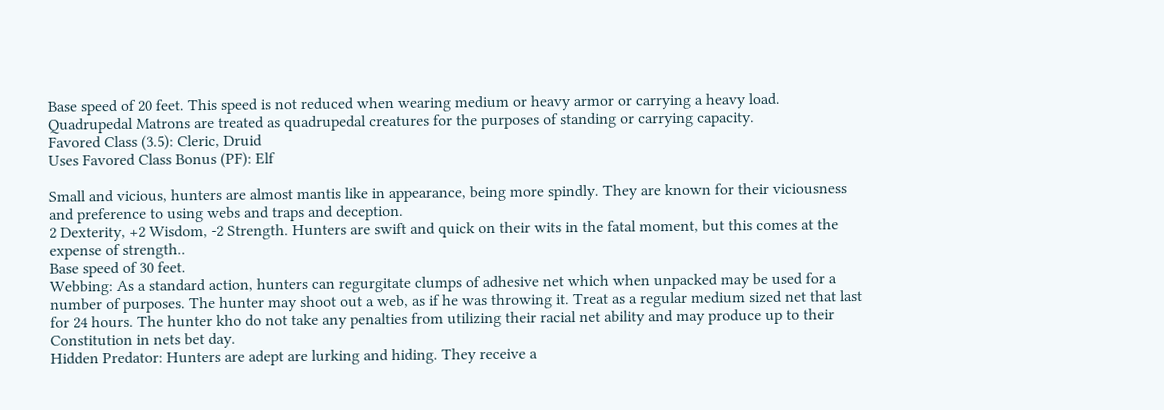Base speed of 20 feet. This speed is not reduced when wearing medium or heavy armor or carrying a heavy load.
Quadrupedal Matrons are treated as quadrupedal creatures for the purposes of standing or carrying capacity.
Favored Class (3.5): Cleric, Druid
Uses Favored Class Bonus (PF): Elf

Small and vicious, hunters are almost mantis like in appearance, being more spindly. They are known for their viciousness and preference to using webs and traps and deception.
2 Dexterity, +2 Wisdom, -2 Strength. Hunters are swift and quick on their wits in the fatal moment, but this comes at the expense of strength..
Base speed of 30 feet.
Webbing: As a standard action, hunters can regurgitate clumps of adhesive net which when unpacked may be used for a number of purposes. The hunter may shoot out a web, as if he was throwing it. Treat as a regular medium sized net that last for 24 hours. The hunter kho do not take any penalties from utilizing their racial net ability and may produce up to their Constitution in nets bet day.
Hidden Predator: Hunters are adept are lurking and hiding. They receive a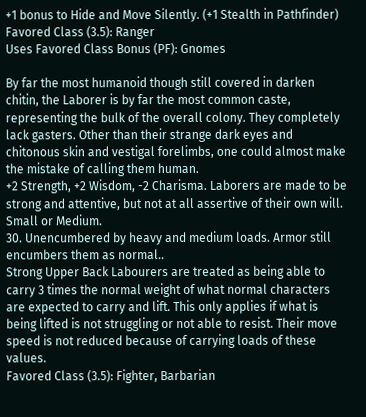+1 bonus to Hide and Move Silently. (+1 Stealth in Pathfinder)
Favored Class (3.5): Ranger
Uses Favored Class Bonus (PF): Gnomes

By far the most humanoid though still covered in darken chitin, the Laborer is by far the most common caste, representing the bulk of the overall colony. They completely lack gasters. Other than their strange dark eyes and chitonous skin and vestigal forelimbs, one could almost make the mistake of calling them human.
+2 Strength, +2 Wisdom, -2 Charisma. Laborers are made to be strong and attentive, but not at all assertive of their own will.
Small or Medium.
30. Unencumbered by heavy and medium loads. Armor still encumbers them as normal..
Strong Upper Back Labourers are treated as being able to carry 3 times the normal weight of what normal characters are expected to carry and lift. This only applies if what is being lifted is not struggling or not able to resist. Their move speed is not reduced because of carrying loads of these values.
Favored Class (3.5): Fighter, Barbarian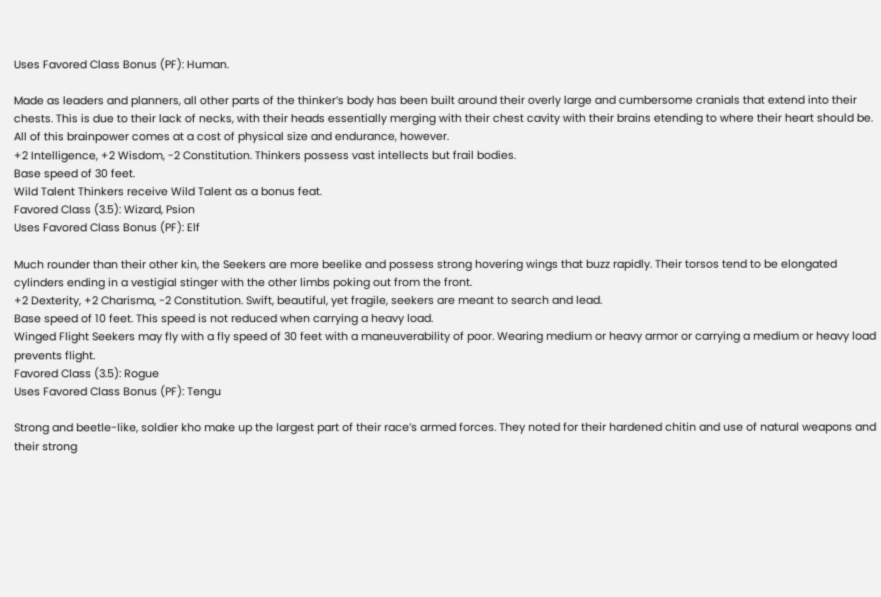Uses Favored Class Bonus (PF): Human.

Made as leaders and planners, all other parts of the thinker’s body has been built around their overly large and cumbersome cranials that extend into their chests. This is due to their lack of necks, with their heads essentially merging with their chest cavity with their brains etending to where their heart should be. All of this brainpower comes at a cost of physical size and endurance, however.
+2 Intelligence, +2 Wisdom, -2 Constitution. Thinkers possess vast intellects but frail bodies.
Base speed of 30 feet.
Wild Talent Thinkers receive Wild Talent as a bonus feat.
Favored Class (3.5): Wizard, Psion
Uses Favored Class Bonus (PF): Elf

Much rounder than their other kin, the Seekers are more beelike and possess strong hovering wings that buzz rapidly. Their torsos tend to be elongated cylinders ending in a vestigial stinger with the other limbs poking out from the front.
+2 Dexterity, +2 Charisma, -2 Constitution. Swift, beautiful, yet fragile, seekers are meant to search and lead.
Base speed of 10 feet. This speed is not reduced when carrying a heavy load.
Winged Flight Seekers may fly with a fly speed of 30 feet with a maneuverability of poor. Wearing medium or heavy armor or carrying a medium or heavy load prevents flight.
Favored Class (3.5): Rogue
Uses Favored Class Bonus (PF): Tengu

Strong and beetle-like, soldier kho make up the largest part of their race’s armed forces. They noted for their hardened chitin and use of natural weapons and their strong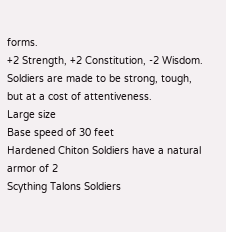forms.
+2 Strength, +2 Constitution, -2 Wisdom. Soldiers are made to be strong, tough, but at a cost of attentiveness.
Large size
Base speed of 30 feet
Hardened Chiton Soldiers have a natural armor of 2
Scything Talons Soldiers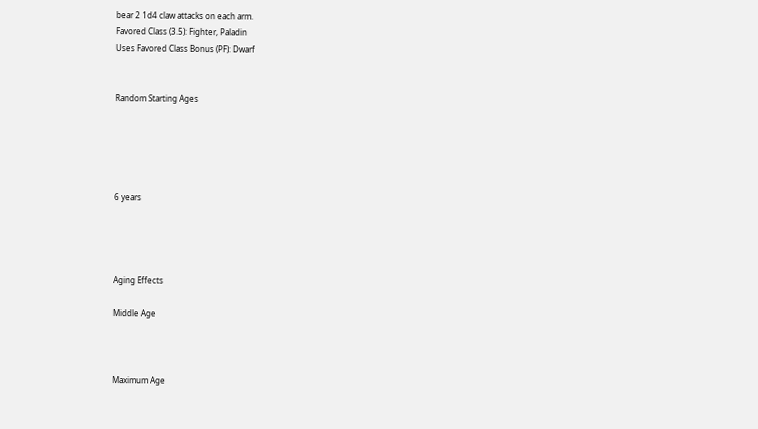bear 2 1d4 claw attacks on each arm.
Favored Class (3.5): Fighter, Paladin
Uses Favored Class Bonus (PF): Dwarf


Random Starting Ages





6 years




Aging Effects

Middle Age



Maximum Age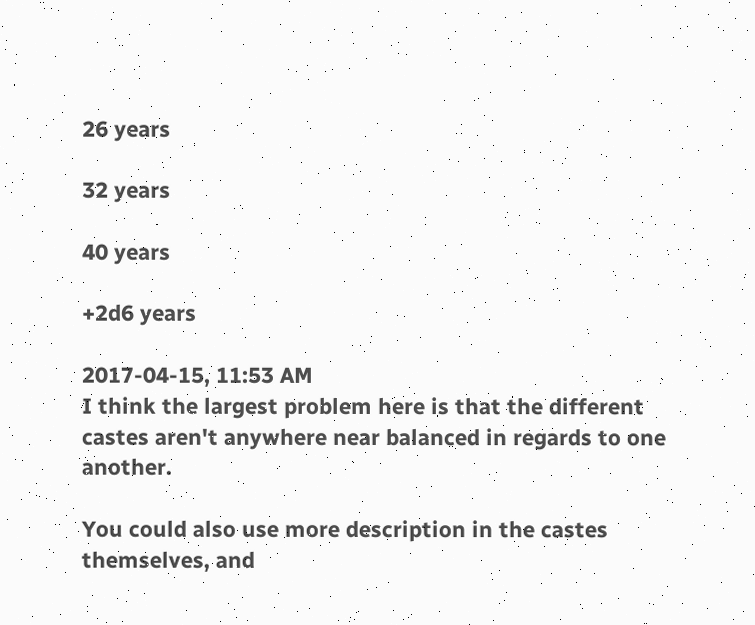26 years

32 years

40 years

+2d6 years

2017-04-15, 11:53 AM
I think the largest problem here is that the different castes aren't anywhere near balanced in regards to one another.

You could also use more description in the castes themselves, and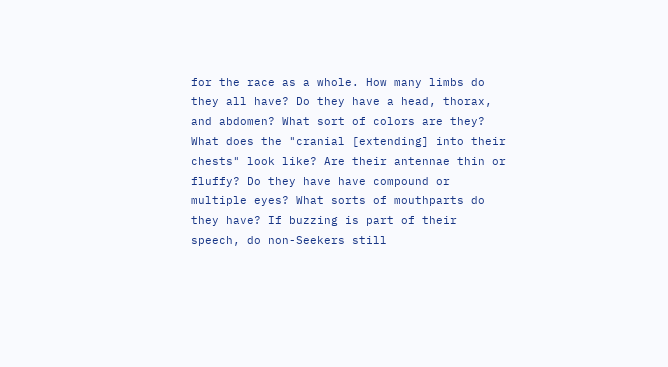for the race as a whole. How many limbs do they all have? Do they have a head, thorax, and abdomen? What sort of colors are they? What does the "cranial [extending] into their chests" look like? Are their antennae thin or fluffy? Do they have have compound or multiple eyes? What sorts of mouthparts do they have? If buzzing is part of their speech, do non-Seekers still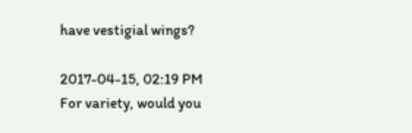have vestigial wings?

2017-04-15, 02:19 PM
For variety, would you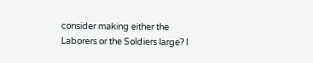consider making either the Laborers or the Soldiers large? I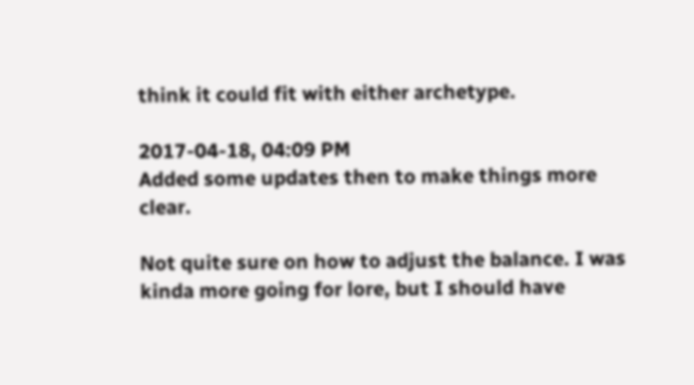think it could fit with either archetype.

2017-04-18, 04:09 PM
Added some updates then to make things more clear.

Not quite sure on how to adjust the balance. I was kinda more going for lore, but I should have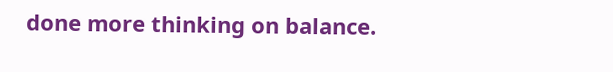done more thinking on balance.